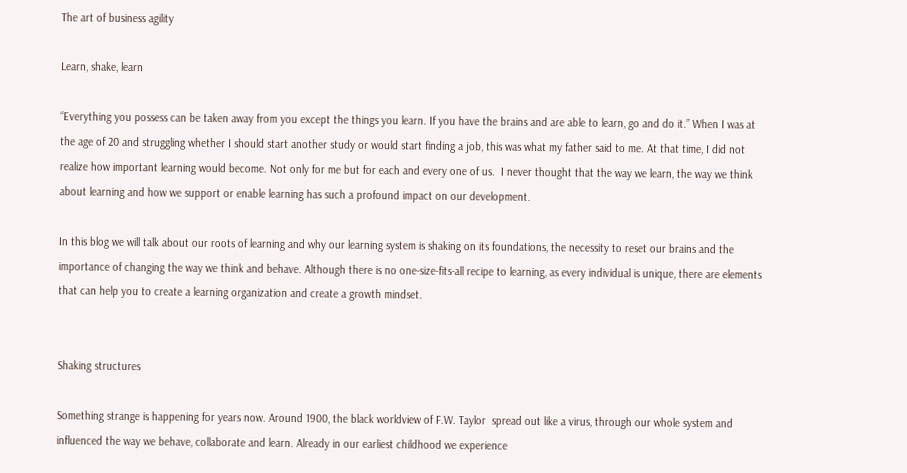The art of business agility

Learn, shake, learn

“Everything you possess can be taken away from you except the things you learn. If you have the brains and are able to learn, go and do it.” When I was at the age of 20 and struggling whether I should start another study or would start finding a job, this was what my father said to me. At that time, I did not realize how important learning would become. Not only for me but for each and every one of us.  I never thought that the way we learn, the way we think about learning and how we support or enable learning has such a profound impact on our development.

In this blog we will talk about our roots of learning and why our learning system is shaking on its foundations, the necessity to reset our brains and the importance of changing the way we think and behave. Although there is no one-size-fits-all recipe to learning, as every individual is unique, there are elements that can help you to create a learning organization and create a growth mindset.


Shaking structures

Something strange is happening for years now. Around 1900, the black worldview of F.W. Taylor  spread out like a virus, through our whole system and influenced the way we behave, collaborate and learn. Already in our earliest childhood we experience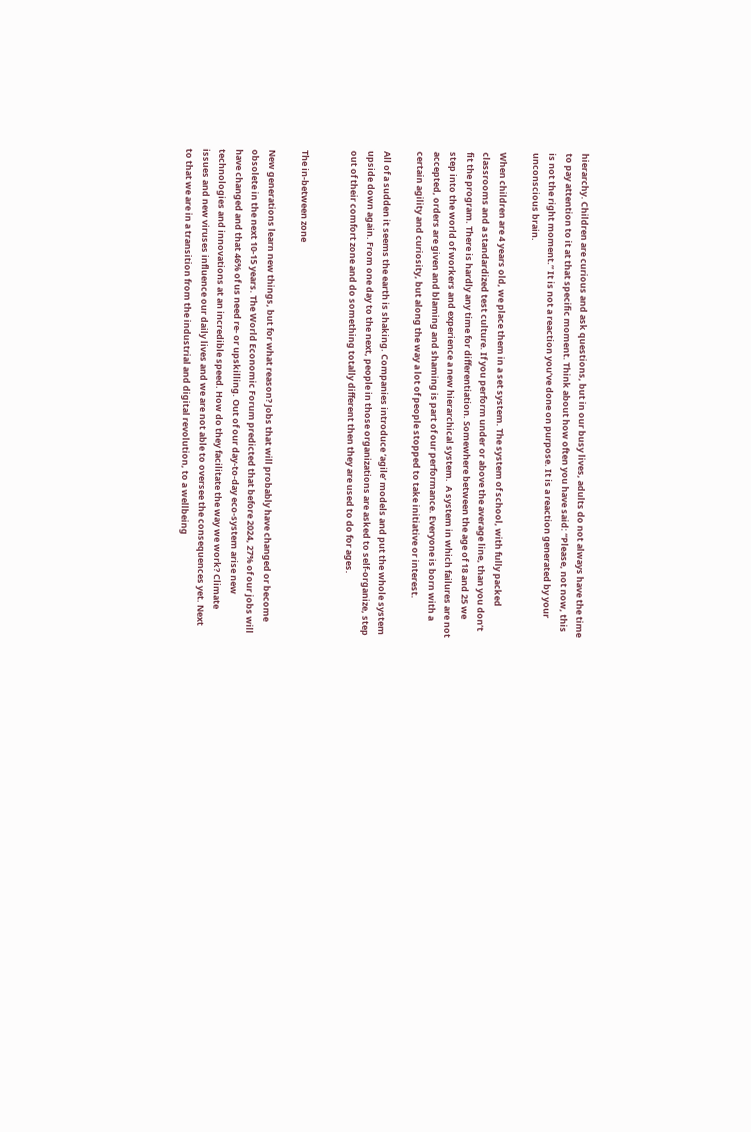hierarchy. Children are curious and ask questions, but in our busy lives, adults do not always have the time to pay attention to it at that specific moment. Think about how often you have said: “Please, not now, this is not the right moment.” It is not a reaction you’ve done on purpose. It is a reaction generated by your unconscious brain.

When children are 4 years old, we place them in a set system. The system of school, with fully packed classrooms and a standardized test culture. If you perform under or above the average line, than you don’t fit the program. There is hardly any time for differentiation. Somewhere between the age of 18 and 25 we step into the world of workers and experience a new hierarchical system.  A system in which failures are not accepted, orders are given and blaming and shaming is part of our performance. Everyone is born with a certain agility and curiosity, but along the way a lot of people stopped to take initiative or interest.

All of a sudden it seems the earth is shaking. Companies introduce ‘agile’ models and put the whole system upside down again. From one day to the next, people in those organizations are asked to self-organize, step out of their comfort zone and do something totally different then they are used to do for ages.


The in-between zone

New generations learn new things, but for what reason? Jobs that will probably have changed or become obsolete in the next 10-15 years. The World Economic Forum predicted that before 2024, 27% of our jobs will have changed and that 46% of us need re- or upskilling. Out of our day-to-day eco-system arise new technologies and innovations at an incredible speed. How do they facilitate the way we work? Climate issues and new viruses influence our daily lives and we are not able to oversee the consequences yet. Next to that we are in a transition from the industrial and digital revolution, to a wellbeing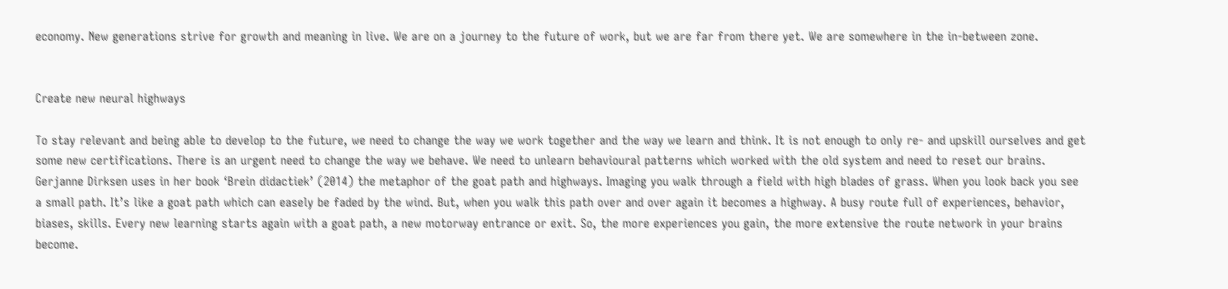economy. New generations strive for growth and meaning in live. We are on a journey to the future of work, but we are far from there yet. We are somewhere in the in-between zone.


Create new neural highways

To stay relevant and being able to develop to the future, we need to change the way we work together and the way we learn and think. It is not enough to only re- and upskill ourselves and get some new certifications. There is an urgent need to change the way we behave. We need to unlearn behavioural patterns which worked with the old system and need to reset our brains. Gerjanne Dirksen uses in her book ‘Brein didactiek’ (2014) the metaphor of the goat path and highways. Imaging you walk through a field with high blades of grass. When you look back you see a small path. It’s like a goat path which can easely be faded by the wind. But, when you walk this path over and over again it becomes a highway. A busy route full of experiences, behavior, biases, skills. Every new learning starts again with a goat path, a new motorway entrance or exit. So, the more experiences you gain, the more extensive the route network in your brains become.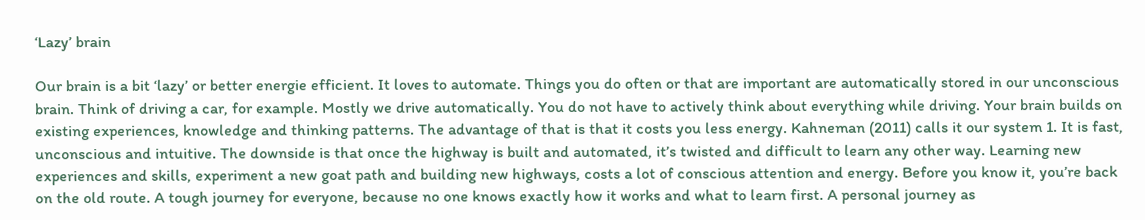‘Lazy’ brain

Our brain is a bit ‘lazy’ or better energie efficient. It loves to automate. Things you do often or that are important are automatically stored in our unconscious brain. Think of driving a car, for example. Mostly we drive automatically. You do not have to actively think about everything while driving. Your brain builds on existing experiences, knowledge and thinking patterns. The advantage of that is that it costs you less energy. Kahneman (2011) calls it our system 1. It is fast, unconscious and intuitive. The downside is that once the highway is built and automated, it’s twisted and difficult to learn any other way. Learning new experiences and skills, experiment a new goat path and building new highways, costs a lot of conscious attention and energy. Before you know it, you’re back on the old route. A tough journey for everyone, because no one knows exactly how it works and what to learn first. A personal journey as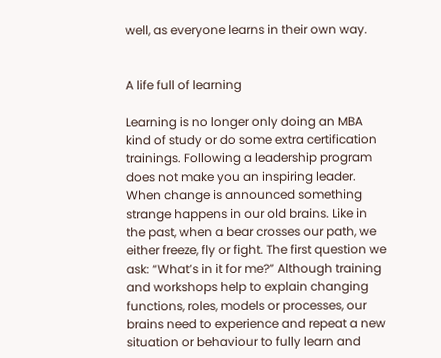well, as everyone learns in their own way.


A life full of learning

Learning is no longer only doing an MBA kind of study or do some extra certification trainings. Following a leadership program does not make you an inspiring leader. When change is announced something strange happens in our old brains. Like in the past, when a bear crosses our path, we either freeze, fly or fight. The first question we ask: “What’s in it for me?” Although training and workshops help to explain changing functions, roles, models or processes, our brains need to experience and repeat a new situation or behaviour to fully learn and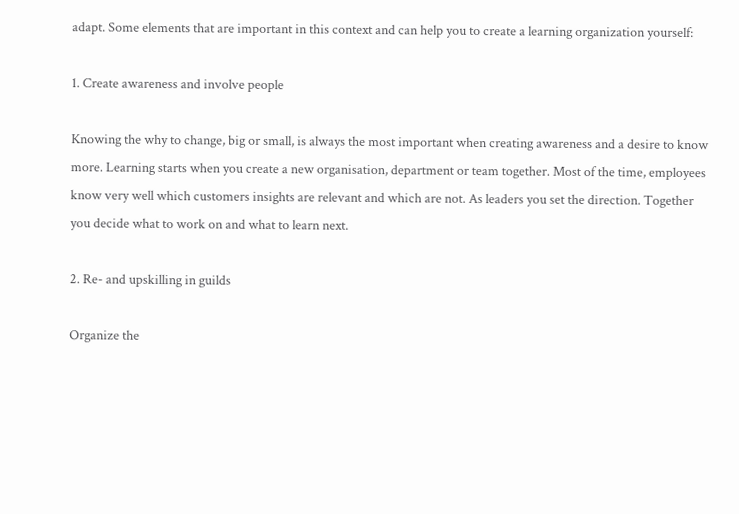adapt. Some elements that are important in this context and can help you to create a learning organization yourself:

1. Create awareness and involve people

Knowing the why to change, big or small, is always the most important when creating awareness and a desire to know more. Learning starts when you create a new organisation, department or team together. Most of the time, employees know very well which customers insights are relevant and which are not. As leaders you set the direction. Together you decide what to work on and what to learn next.

2. Re- and upskilling in guilds

Organize the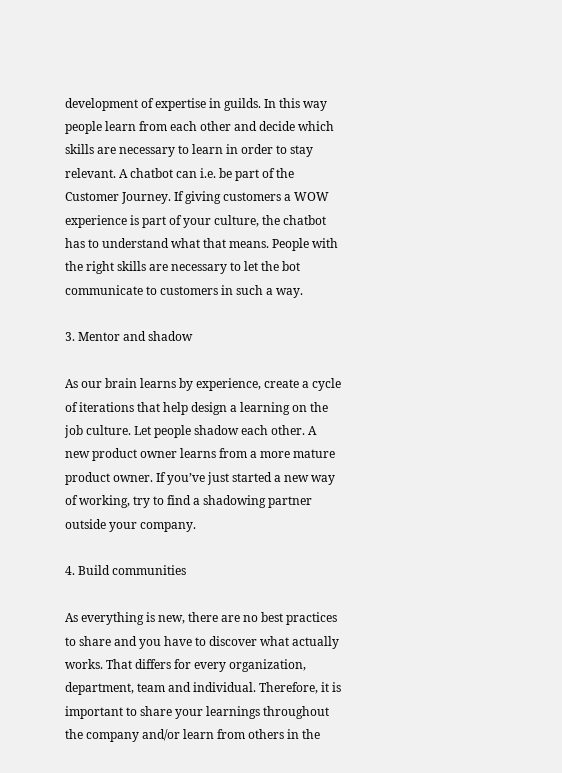development of expertise in guilds. In this way people learn from each other and decide which skills are necessary to learn in order to stay relevant. A chatbot can i.e. be part of the Customer Journey. If giving customers a WOW experience is part of your culture, the chatbot has to understand what that means. People with the right skills are necessary to let the bot communicate to customers in such a way.

3. Mentor and shadow

As our brain learns by experience, create a cycle of iterations that help design a learning on the job culture. Let people shadow each other. A new product owner learns from a more mature product owner. If you’ve just started a new way of working, try to find a shadowing partner outside your company.

4. Build communities

As everything is new, there are no best practices to share and you have to discover what actually works. That differs for every organization, department, team and individual. Therefore, it is important to share your learnings throughout the company and/or learn from others in the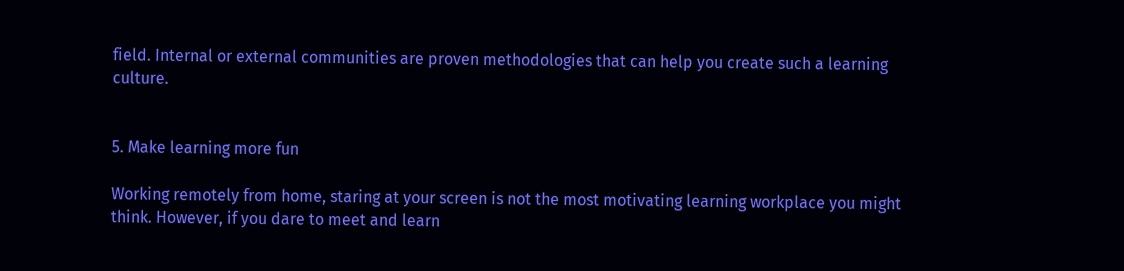field. Internal or external communities are proven methodologies that can help you create such a learning culture.


5. Make learning more fun

Working remotely from home, staring at your screen is not the most motivating learning workplace you might think. However, if you dare to meet and learn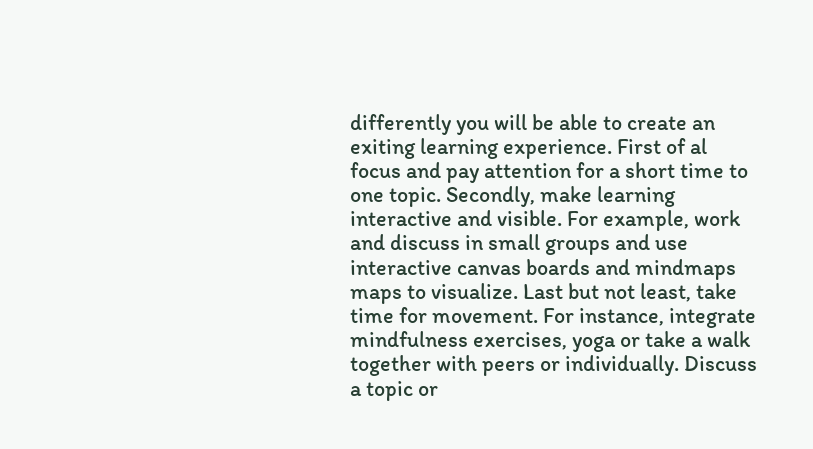differently you will be able to create an exiting learning experience. First of al focus and pay attention for a short time to one topic. Secondly, make learning interactive and visible. For example, work and discuss in small groups and use interactive canvas boards and mindmaps maps to visualize. Last but not least, take time for movement. For instance, integrate mindfulness exercises, yoga or take a walk together with peers or individually. Discuss a topic or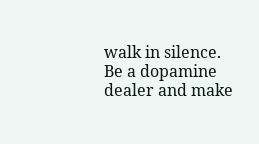walk in silence. Be a dopamine dealer and make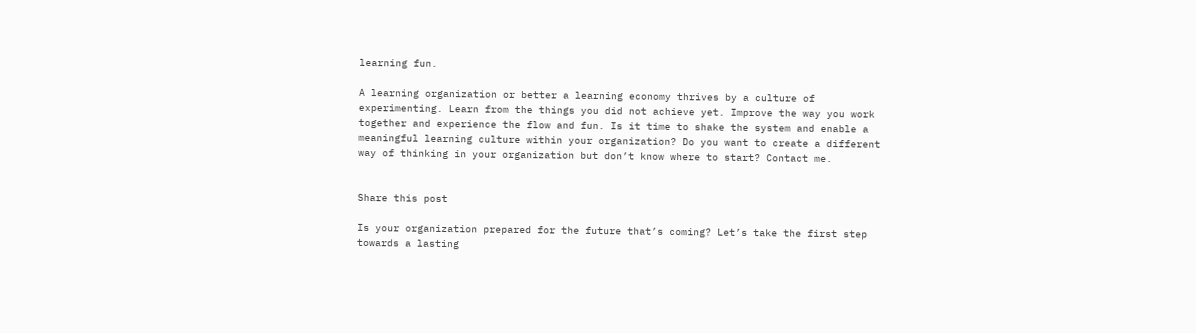learning fun.

A learning organization or better a learning economy thrives by a culture of experimenting. Learn from the things you did not achieve yet. Improve the way you work together and experience the flow and fun. Is it time to shake the system and enable a meaningful learning culture within your organization? Do you want to create a different way of thinking in your organization but don’t know where to start? Contact me.


Share this post

Is your organization prepared for the future that’s coming? Let’s take the first step towards a lasting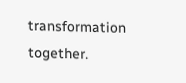transformation together.